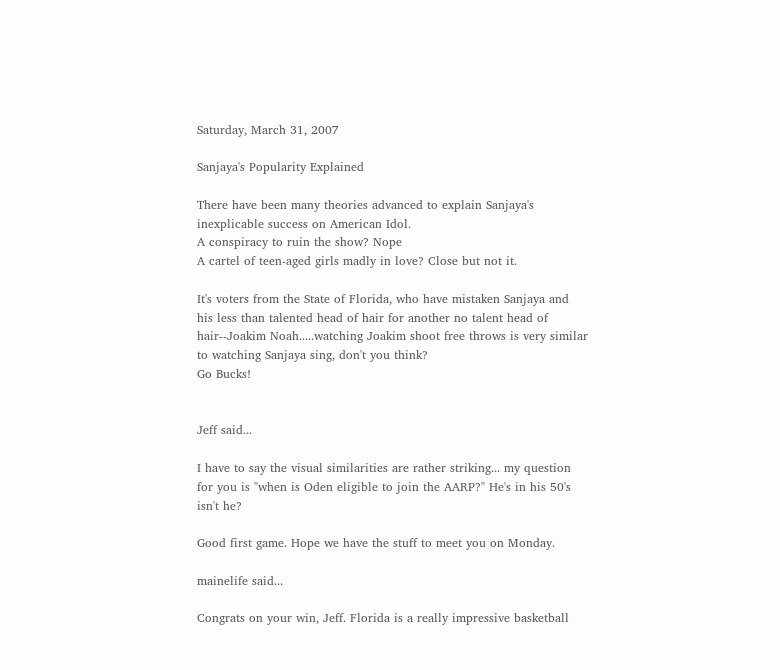Saturday, March 31, 2007

Sanjaya's Popularity Explained

There have been many theories advanced to explain Sanjaya's inexplicable success on American Idol.
A conspiracy to ruin the show? Nope
A cartel of teen-aged girls madly in love? Close but not it.

It's voters from the State of Florida, who have mistaken Sanjaya and his less than talented head of hair for another no talent head of hair--Joakim Noah.....watching Joakim shoot free throws is very similar to watching Sanjaya sing, don't you think?
Go Bucks!


Jeff said...

I have to say the visual similarities are rather striking... my question for you is "when is Oden eligible to join the AARP?" He's in his 50's isn't he?

Good first game. Hope we have the stuff to meet you on Monday.

mainelife said...

Congrats on your win, Jeff. Florida is a really impressive basketball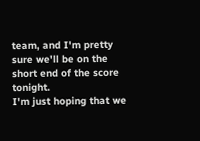team, and I'm pretty sure we'll be on the short end of the score tonight.
I'm just hoping that we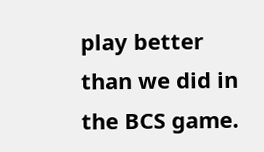play better than we did in the BCS game.